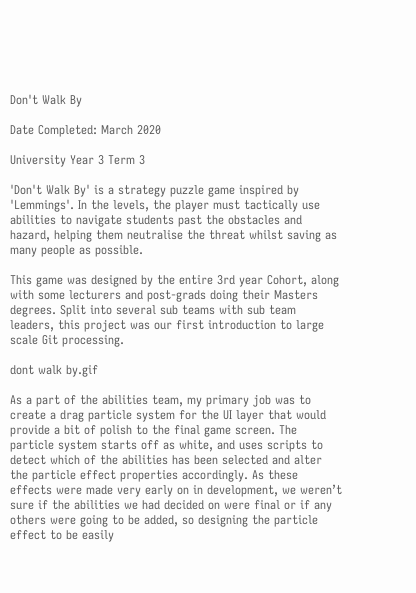Don't Walk By

Date Completed: March 2020

University Year 3 Term 3

'Don't Walk By' is a strategy puzzle game inspired by 'Lemmings'. In the levels, the player must tactically use abilities to navigate students past the obstacles and hazard, helping them neutralise the threat whilst saving as many people as possible.

This game was designed by the entire 3rd year Cohort, along with some lecturers and post-grads doing their Masters degrees. Split into several sub teams with sub team leaders, this project was our first introduction to large scale Git processing.

dont walk by.gif

As a part of the abilities team, my primary job was to create a drag particle system for the UI layer that would provide a bit of polish to the final game screen. The particle system starts off as white, and uses scripts to detect which of the abilities has been selected and alter the particle effect properties accordingly. As these effects were made very early on in development, we weren’t sure if the abilities we had decided on were final or if any others were going to be added, so designing the particle effect to be easily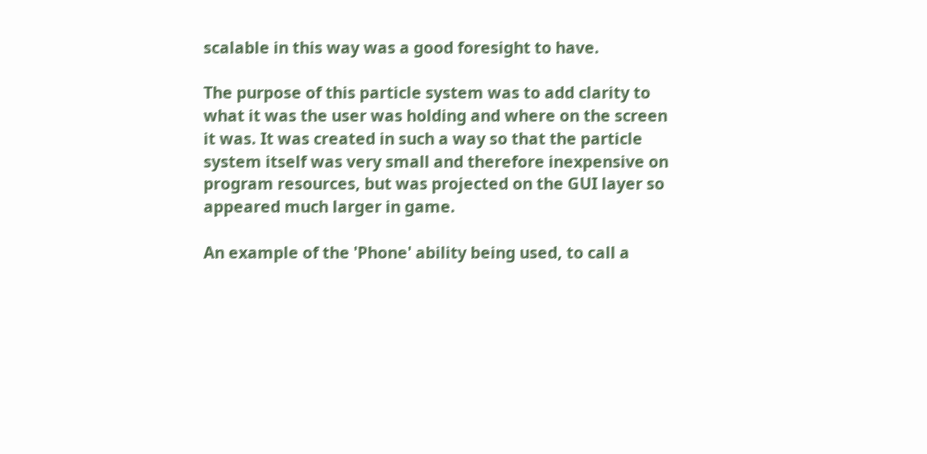scalable in this way was a good foresight to have.

The purpose of this particle system was to add clarity to what it was the user was holding and where on the screen it was. It was created in such a way so that the particle system itself was very small and therefore inexpensive on program resources, but was projected on the GUI layer so appeared much larger in game.

An example of the 'Phone' ability being used, to call a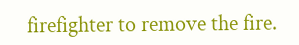firefighter to remove the fire.